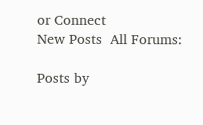or Connect
New Posts  All Forums:

Posts by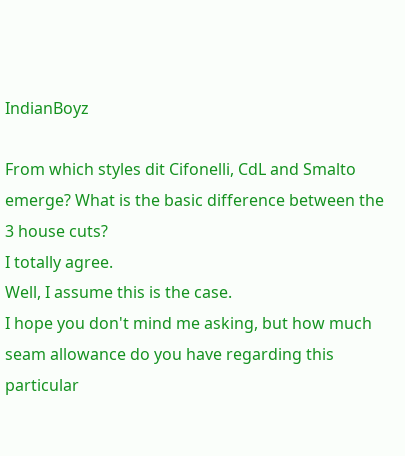IndianBoyz

From which styles dit Cifonelli, CdL and Smalto emerge? What is the basic difference between the 3 house cuts?
I totally agree.
Well, I assume this is the case.
I hope you don't mind me asking, but how much seam allowance do you have regarding this particular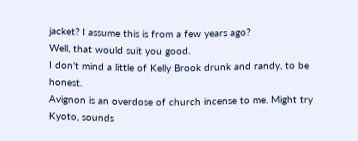jacket? I assume this is from a few years ago?
Well, that would suit you good.
I don't mind a little of Kelly Brook drunk and randy, to be honest.
Avignon is an overdose of church incense to me. Might try Kyoto, sounds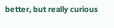better, but really curious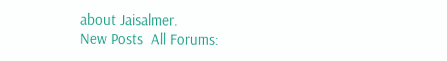about Jaisalmer.
New Posts  All Forums: